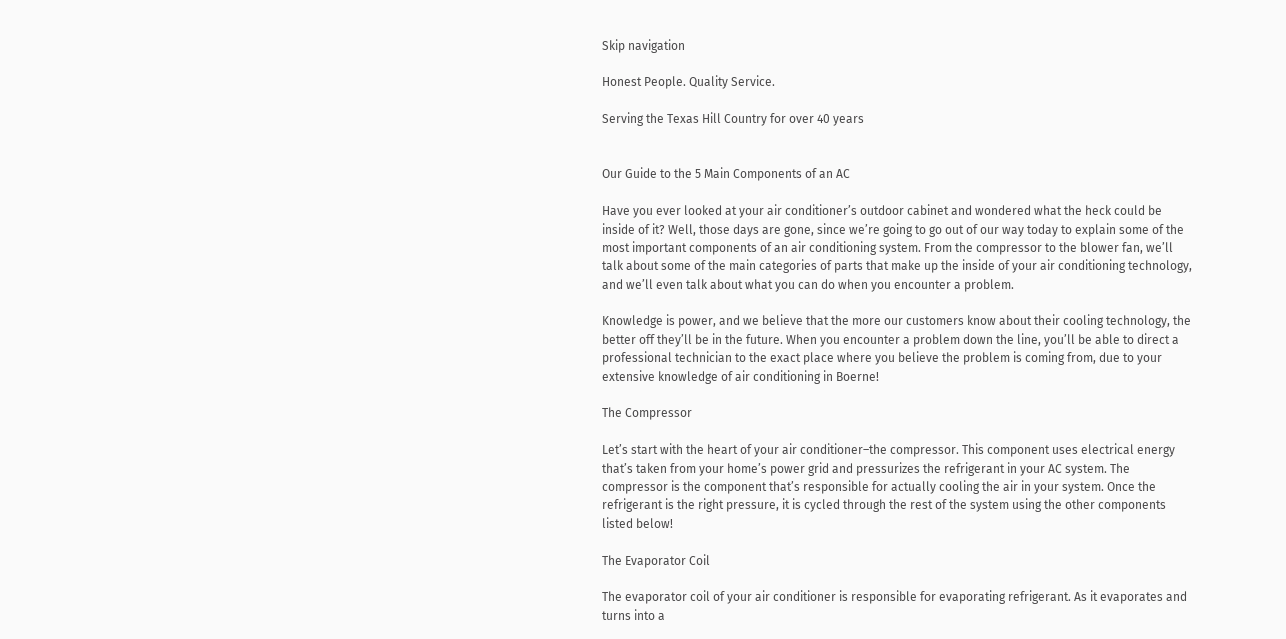Skip navigation

Honest People. Quality Service.

Serving the Texas Hill Country for over 40 years


Our Guide to the 5 Main Components of an AC

Have you ever looked at your air conditioner’s outdoor cabinet and wondered what the heck could be inside of it? Well, those days are gone, since we’re going to go out of our way today to explain some of the most important components of an air conditioning system. From the compressor to the blower fan, we’ll talk about some of the main categories of parts that make up the inside of your air conditioning technology, and we’ll even talk about what you can do when you encounter a problem.

Knowledge is power, and we believe that the more our customers know about their cooling technology, the better off they’ll be in the future. When you encounter a problem down the line, you’ll be able to direct a professional technician to the exact place where you believe the problem is coming from, due to your extensive knowledge of air conditioning in Boerne!

The Compressor

Let’s start with the heart of your air conditioner–the compressor. This component uses electrical energy that’s taken from your home’s power grid and pressurizes the refrigerant in your AC system. The compressor is the component that’s responsible for actually cooling the air in your system. Once the refrigerant is the right pressure, it is cycled through the rest of the system using the other components listed below!

The Evaporator Coil

The evaporator coil of your air conditioner is responsible for evaporating refrigerant. As it evaporates and turns into a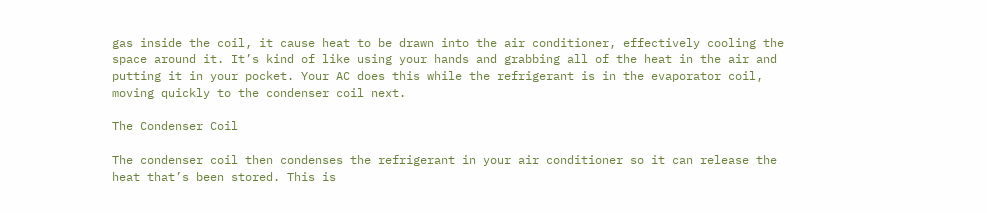gas inside the coil, it cause heat to be drawn into the air conditioner, effectively cooling the space around it. It’s kind of like using your hands and grabbing all of the heat in the air and putting it in your pocket. Your AC does this while the refrigerant is in the evaporator coil, moving quickly to the condenser coil next.

The Condenser Coil

The condenser coil then condenses the refrigerant in your air conditioner so it can release the heat that’s been stored. This is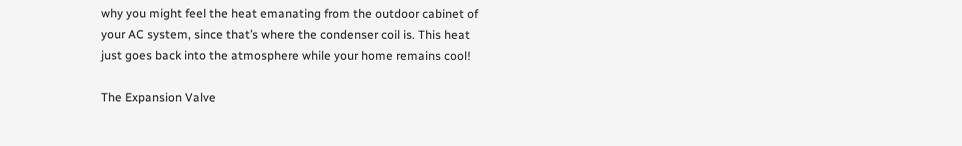why you might feel the heat emanating from the outdoor cabinet of your AC system, since that’s where the condenser coil is. This heat just goes back into the atmosphere while your home remains cool!

The Expansion Valve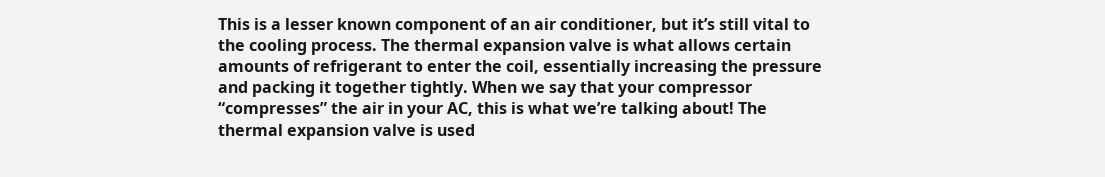This is a lesser known component of an air conditioner, but it’s still vital to the cooling process. The thermal expansion valve is what allows certain amounts of refrigerant to enter the coil, essentially increasing the pressure and packing it together tightly. When we say that your compressor “compresses” the air in your AC, this is what we’re talking about! The thermal expansion valve is used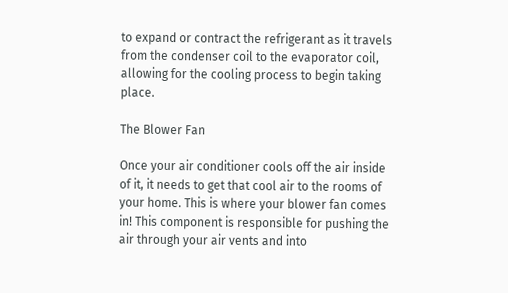to expand or contract the refrigerant as it travels from the condenser coil to the evaporator coil, allowing for the cooling process to begin taking place.

The Blower Fan

Once your air conditioner cools off the air inside of it, it needs to get that cool air to the rooms of your home. This is where your blower fan comes in! This component is responsible for pushing the air through your air vents and into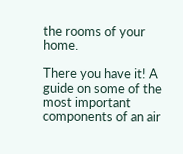the rooms of your home.

There you have it! A guide on some of the most important components of an air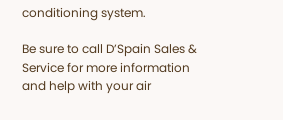conditioning system.

Be sure to call D’Spain Sales & Service for more information and help with your air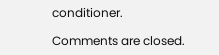conditioner.

Comments are closed.